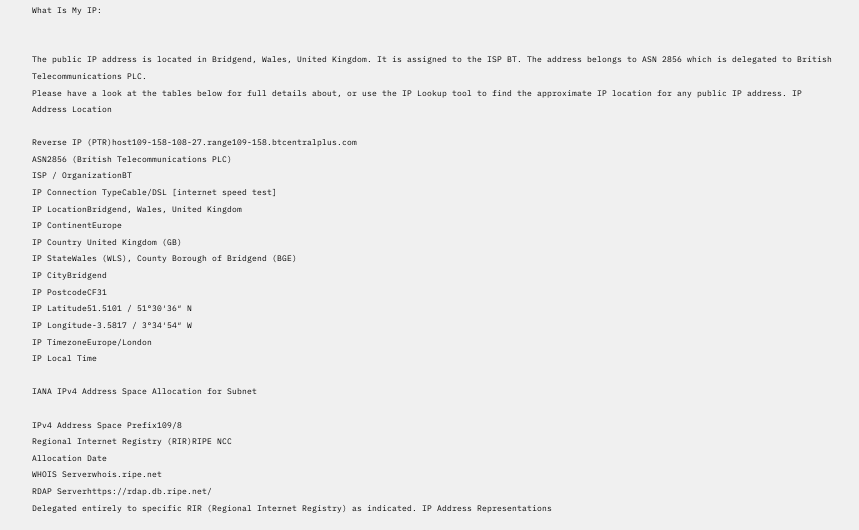What Is My IP:


The public IP address is located in Bridgend, Wales, United Kingdom. It is assigned to the ISP BT. The address belongs to ASN 2856 which is delegated to British Telecommunications PLC.
Please have a look at the tables below for full details about, or use the IP Lookup tool to find the approximate IP location for any public IP address. IP Address Location

Reverse IP (PTR)host109-158-108-27.range109-158.btcentralplus.com
ASN2856 (British Telecommunications PLC)
ISP / OrganizationBT
IP Connection TypeCable/DSL [internet speed test]
IP LocationBridgend, Wales, United Kingdom
IP ContinentEurope
IP Country United Kingdom (GB)
IP StateWales (WLS), County Borough of Bridgend (BGE)
IP CityBridgend
IP PostcodeCF31
IP Latitude51.5101 / 51°30′36″ N
IP Longitude-3.5817 / 3°34′54″ W
IP TimezoneEurope/London
IP Local Time

IANA IPv4 Address Space Allocation for Subnet

IPv4 Address Space Prefix109/8
Regional Internet Registry (RIR)RIPE NCC
Allocation Date
WHOIS Serverwhois.ripe.net
RDAP Serverhttps://rdap.db.ripe.net/
Delegated entirely to specific RIR (Regional Internet Registry) as indicated. IP Address Representations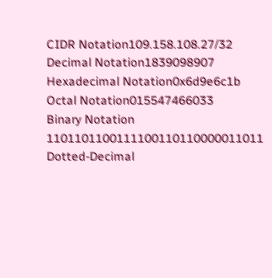CIDR Notation109.158.108.27/32
Decimal Notation1839098907
Hexadecimal Notation0x6d9e6c1b
Octal Notation015547466033
Binary Notation 1101101100111100110110000011011
Dotted-Decimal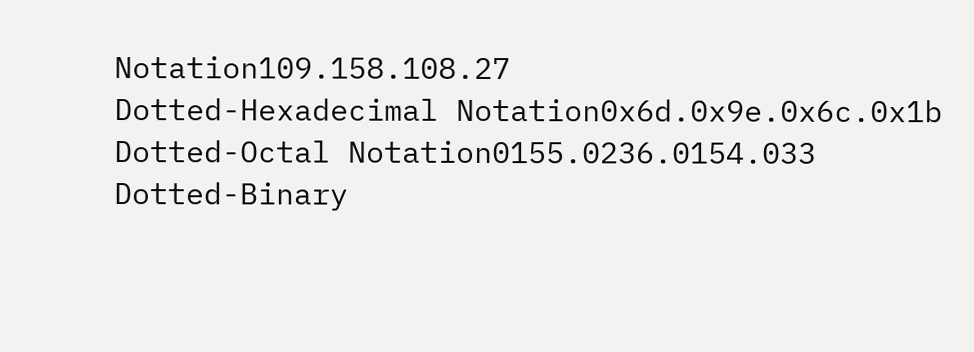Notation109.158.108.27
Dotted-Hexadecimal Notation0x6d.0x9e.0x6c.0x1b
Dotted-Octal Notation0155.0236.0154.033
Dotted-Binary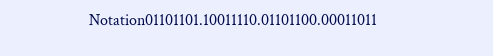Notation01101101.10011110.01101100.00011011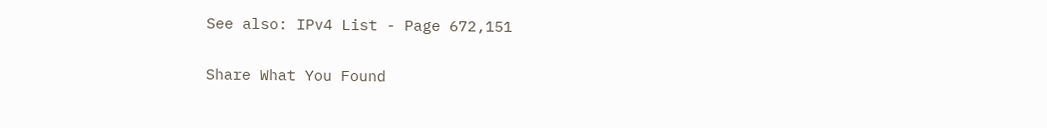See also: IPv4 List - Page 672,151

Share What You Found